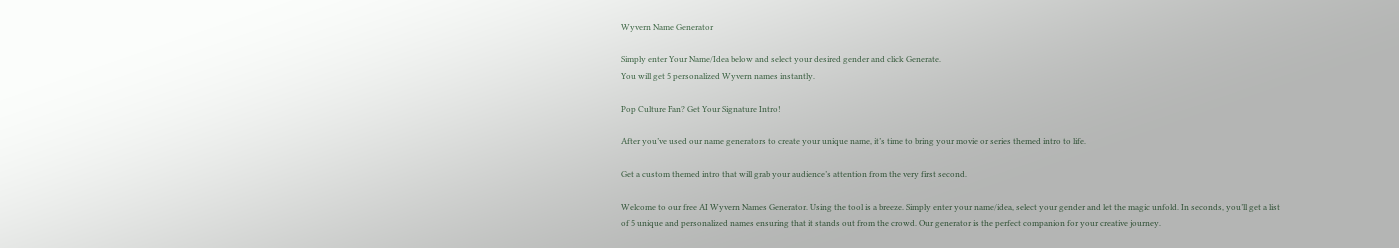Wyvern Name Generator

Simply enter Your Name/Idea below and select your desired gender and click Generate.
You will get 5 personalized Wyvern names instantly.

Pop Culture Fan? Get Your Signature Intro!

After you’ve used our name generators to create your unique name, it’s time to bring your movie or series themed intro to life.

Get a custom themed intro that will grab your audience’s attention from the very first second.

Welcome to our free AI Wyvern Names Generator. Using the tool is a breeze. Simply enter your name/idea, select your gender and let the magic unfold. In seconds, you’ll get a list of 5 unique and personalized names ensuring that it stands out from the crowd. Our generator is the perfect companion for your creative journey.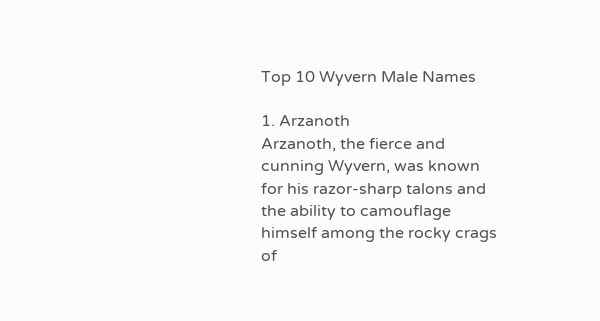Top 10 Wyvern Male Names

1. Arzanoth
Arzanoth, the fierce and cunning Wyvern, was known for his razor-sharp talons and the ability to camouflage himself among the rocky crags of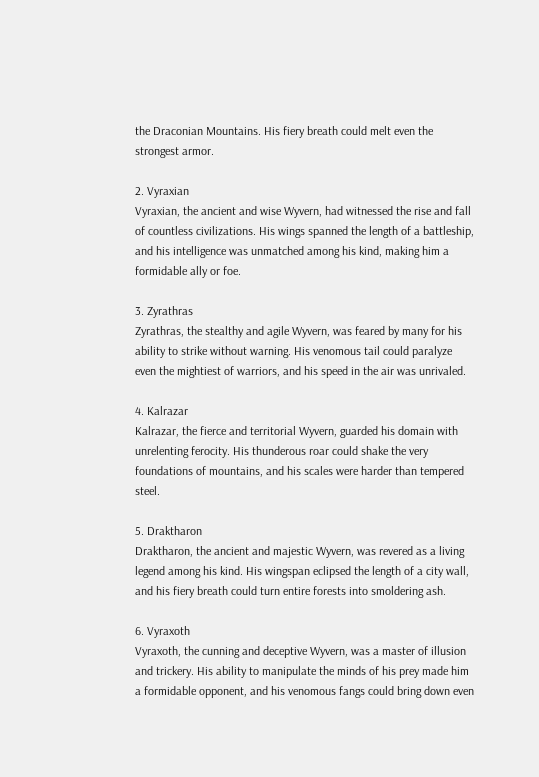the Draconian Mountains. His fiery breath could melt even the strongest armor.

2. Vyraxian
Vyraxian, the ancient and wise Wyvern, had witnessed the rise and fall of countless civilizations. His wings spanned the length of a battleship, and his intelligence was unmatched among his kind, making him a formidable ally or foe.

3. Zyrathras
Zyrathras, the stealthy and agile Wyvern, was feared by many for his ability to strike without warning. His venomous tail could paralyze even the mightiest of warriors, and his speed in the air was unrivaled.

4. Kalrazar
Kalrazar, the fierce and territorial Wyvern, guarded his domain with unrelenting ferocity. His thunderous roar could shake the very foundations of mountains, and his scales were harder than tempered steel.

5. Draktharon
Draktharon, the ancient and majestic Wyvern, was revered as a living legend among his kind. His wingspan eclipsed the length of a city wall, and his fiery breath could turn entire forests into smoldering ash.

6. Vyraxoth
Vyraxoth, the cunning and deceptive Wyvern, was a master of illusion and trickery. His ability to manipulate the minds of his prey made him a formidable opponent, and his venomous fangs could bring down even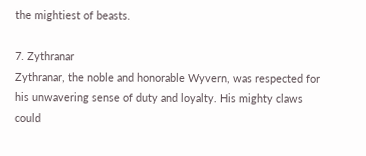the mightiest of beasts.

7. Zythranar
Zythranar, the noble and honorable Wyvern, was respected for his unwavering sense of duty and loyalty. His mighty claws could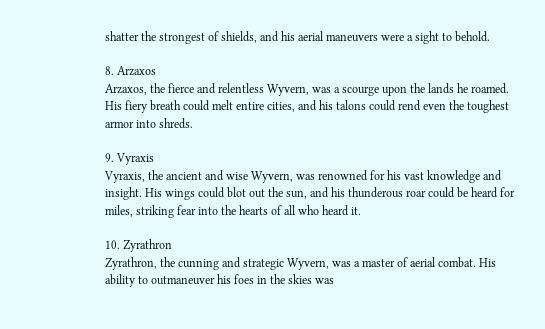shatter the strongest of shields, and his aerial maneuvers were a sight to behold.

8. Arzaxos
Arzaxos, the fierce and relentless Wyvern, was a scourge upon the lands he roamed. His fiery breath could melt entire cities, and his talons could rend even the toughest armor into shreds.

9. Vyraxis
Vyraxis, the ancient and wise Wyvern, was renowned for his vast knowledge and insight. His wings could blot out the sun, and his thunderous roar could be heard for miles, striking fear into the hearts of all who heard it.

10. Zyrathron
Zyrathron, the cunning and strategic Wyvern, was a master of aerial combat. His ability to outmaneuver his foes in the skies was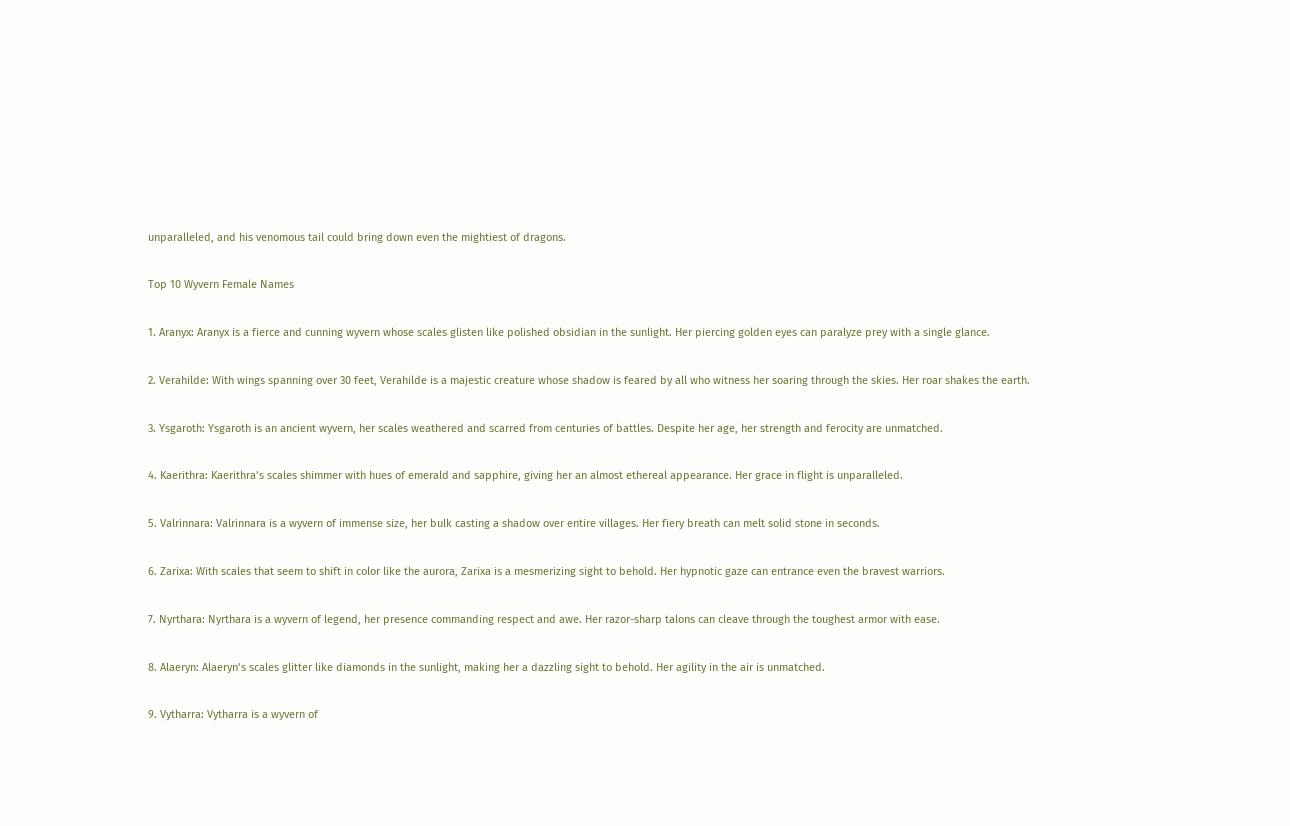unparalleled, and his venomous tail could bring down even the mightiest of dragons.

Top 10 Wyvern Female Names

1. Aranyx: Aranyx is a fierce and cunning wyvern whose scales glisten like polished obsidian in the sunlight. Her piercing golden eyes can paralyze prey with a single glance.

2. Verahilde: With wings spanning over 30 feet, Verahilde is a majestic creature whose shadow is feared by all who witness her soaring through the skies. Her roar shakes the earth.

3. Ysgaroth: Ysgaroth is an ancient wyvern, her scales weathered and scarred from centuries of battles. Despite her age, her strength and ferocity are unmatched.

4. Kaerithra: Kaerithra’s scales shimmer with hues of emerald and sapphire, giving her an almost ethereal appearance. Her grace in flight is unparalleled.

5. Valrinnara: Valrinnara is a wyvern of immense size, her bulk casting a shadow over entire villages. Her fiery breath can melt solid stone in seconds.

6. Zarixa: With scales that seem to shift in color like the aurora, Zarixa is a mesmerizing sight to behold. Her hypnotic gaze can entrance even the bravest warriors.

7. Nyrthara: Nyrthara is a wyvern of legend, her presence commanding respect and awe. Her razor-sharp talons can cleave through the toughest armor with ease.

8. Alaeryn: Alaeryn’s scales glitter like diamonds in the sunlight, making her a dazzling sight to behold. Her agility in the air is unmatched.

9. Vytharra: Vytharra is a wyvern of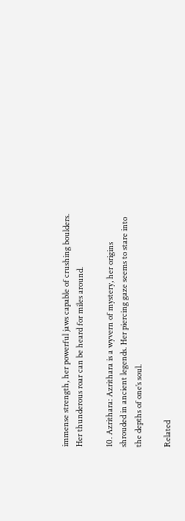immense strength, her powerful jaws capable of crushing boulders. Her thunderous roar can be heard for miles around.

10. Azrithara: Azrithara is a wyvern of mystery, her origins shrouded in ancient legends. Her piercing gaze seems to stare into the depths of one’s soul.

Related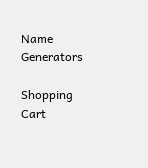Name Generators

Shopping Cart